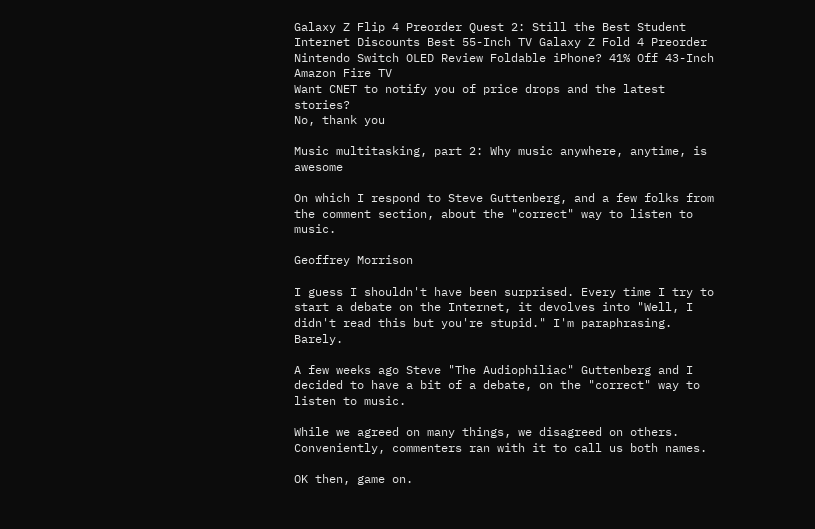Galaxy Z Flip 4 Preorder Quest 2: Still the Best Student Internet Discounts Best 55-Inch TV Galaxy Z Fold 4 Preorder Nintendo Switch OLED Review Foldable iPhone? 41% Off 43-Inch Amazon Fire TV
Want CNET to notify you of price drops and the latest stories?
No, thank you

Music multitasking, part 2: Why music anywhere, anytime, is awesome

On which I respond to Steve Guttenberg, and a few folks from the comment section, about the "correct" way to listen to music.

Geoffrey Morrison

I guess I shouldn't have been surprised. Every time I try to start a debate on the Internet, it devolves into "Well, I didn't read this but you're stupid." I'm paraphrasing. Barely.

A few weeks ago Steve "The Audiophiliac" Guttenberg and I decided to have a bit of a debate, on the "correct" way to listen to music.

While we agreed on many things, we disagreed on others. Conveniently, commenters ran with it to call us both names.

OK then, game on.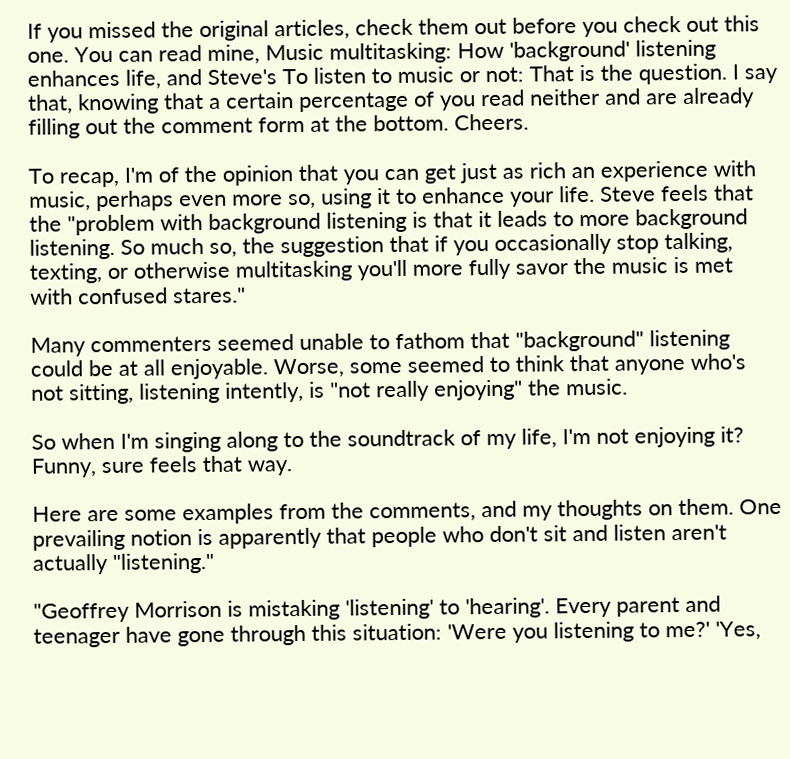If you missed the original articles, check them out before you check out this one. You can read mine, Music multitasking: How 'background' listening enhances life, and Steve's To listen to music or not: That is the question. I say that, knowing that a certain percentage of you read neither and are already filling out the comment form at the bottom. Cheers.

To recap, I'm of the opinion that you can get just as rich an experience with music, perhaps even more so, using it to enhance your life. Steve feels that the "problem with background listening is that it leads to more background listening. So much so, the suggestion that if you occasionally stop talking, texting, or otherwise multitasking you'll more fully savor the music is met with confused stares."

Many commenters seemed unable to fathom that "background" listening could be at all enjoyable. Worse, some seemed to think that anyone who's not sitting, listening intently, is "not really enjoying" the music.

So when I'm singing along to the soundtrack of my life, I'm not enjoying it? Funny, sure feels that way.

Here are some examples from the comments, and my thoughts on them. One prevailing notion is apparently that people who don't sit and listen aren't actually "listening."

"Geoffrey Morrison is mistaking 'listening' to 'hearing'. Every parent and teenager have gone through this situation: 'Were you listening to me?' 'Yes,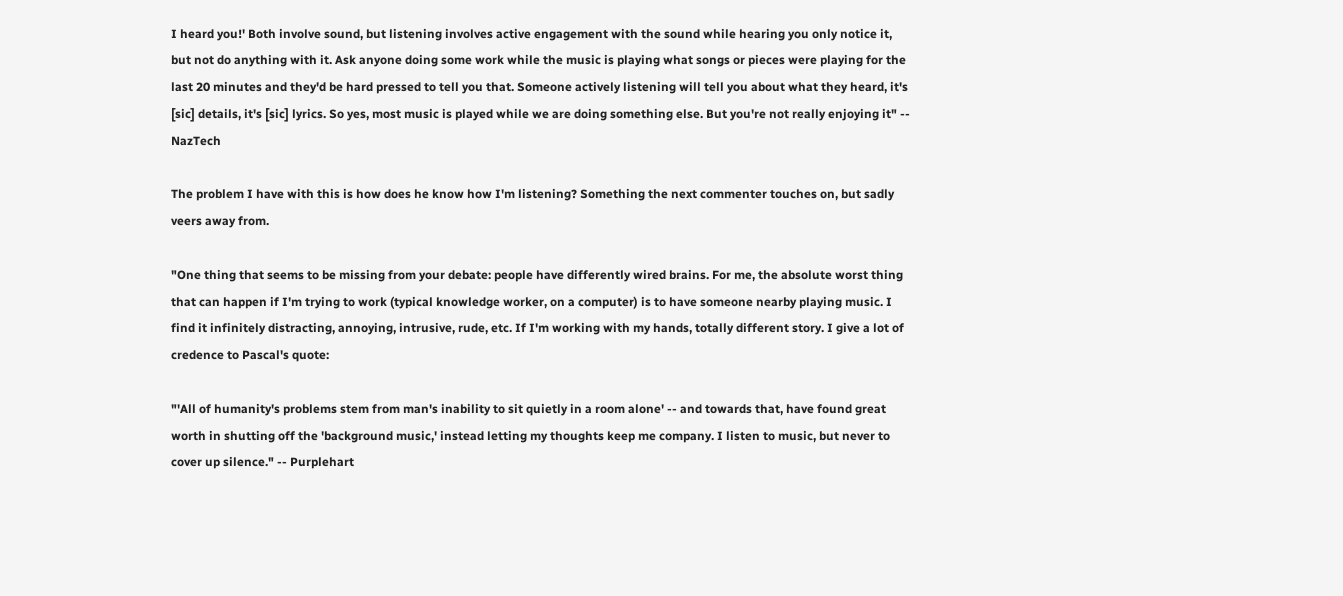I heard you!' Both involve sound, but listening involves active engagement with the sound while hearing you only notice it, but not do anything with it. Ask anyone doing some work while the music is playing what songs or pieces were playing for the last 20 minutes and they'd be hard pressed to tell you that. Someone actively listening will tell you about what they heard, it's [sic] details, it's [sic] lyrics. So yes, most music is played while we are doing something else. But you're not really enjoying it" -- NazTech

The problem I have with this is how does he know how I'm listening? Something the next commenter touches on, but sadly veers away from.

"One thing that seems to be missing from your debate: people have differently wired brains. For me, the absolute worst thing that can happen if I'm trying to work (typical knowledge worker, on a computer) is to have someone nearby playing music. I find it infinitely distracting, annoying, intrusive, rude, etc. If I'm working with my hands, totally different story. I give a lot of credence to Pascal's quote:

"'All of humanity's problems stem from man's inability to sit quietly in a room alone' -- and towards that, have found great worth in shutting off the 'background music,' instead letting my thoughts keep me company. I listen to music, but never to cover up silence." -- Purplehart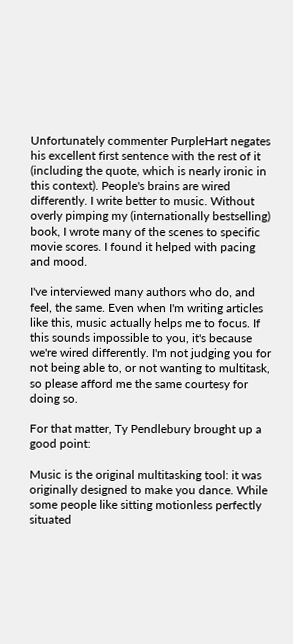Unfortunately commenter PurpleHart negates his excellent first sentence with the rest of it (including the quote, which is nearly ironic in this context). People's brains are wired differently. I write better to music. Without overly pimping my (internationally bestselling) book, I wrote many of the scenes to specific movie scores. I found it helped with pacing and mood.

I've interviewed many authors who do, and feel, the same. Even when I'm writing articles like this, music actually helps me to focus. If this sounds impossible to you, it's because we're wired differently. I'm not judging you for not being able to, or not wanting to multitask, so please afford me the same courtesy for doing so.

For that matter, Ty Pendlebury brought up a good point:

Music is the original multitasking tool: it was originally designed to make you dance. While some people like sitting motionless perfectly situated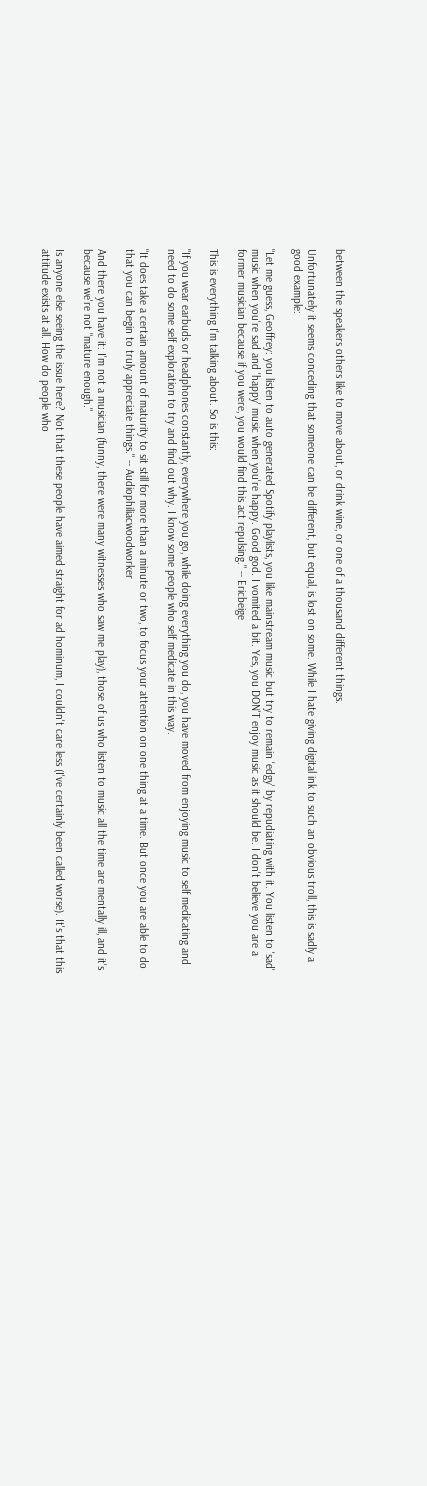between the speakers others like to move about, or drink wine, or one of a thousand different things.

Unfortunately it seems conceding that someone can be different, but equal, is lost on some. While I hate giving digital ink to such an obvious troll, this is sadly a good example:

"Let me guess, Geoffrey: you listen to auto generated Spotify playlists, you like mainstream music but try to remain 'edgy' by repudiating with it. You listen to 'sad' music when you're sad and 'happy' music when you're happy. Good god. I vomited a bit. Yes, you DON'T enjoy music as it should be. I don't believe you are a former musician because if you were, you would find this act repulsing." -- Ericbeige

This is everything I'm talking about. So is this:

"If you wear earbuds or headphones constantly, everywhere you go, while doing everything you do, you have moved from enjoying music to self medicating and need to do some self exploration to try and find out why. I know some people who self medicate in this way.

"It does take a certain amount of maturity to sit still for more than a minute or two, to focus your attention on one thing at a time. But once you are able to do that you can begin to truly appreciate things." -- Audiophiliacwoodworker

And there you have it: I'm not a musician (funny, there were many witnesses who saw me play), those of us who listen to music all the time are mentally ill, and it's because we're not "mature enough."

Is anyone else seeing the issue here? Not that these people have aimed straight for ad hominum, I couldn't care less (I've certainly been called worse). It's that this attitude exists at all. How do people who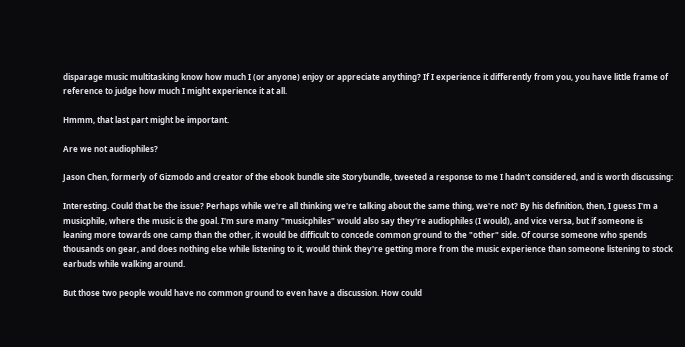disparage music multitasking know how much I (or anyone) enjoy or appreciate anything? If I experience it differently from you, you have little frame of reference to judge how much I might experience it at all.

Hmmm, that last part might be important.

Are we not audiophiles?

Jason Chen, formerly of Gizmodo and creator of the ebook bundle site Storybundle, tweeted a response to me I hadn't considered, and is worth discussing:

Interesting. Could that be the issue? Perhaps while we're all thinking we're talking about the same thing, we're not? By his definition, then, I guess I'm a musicphile, where the music is the goal. I'm sure many "musicphiles" would also say they're audiophiles (I would), and vice versa, but if someone is leaning more towards one camp than the other, it would be difficult to concede common ground to the "other" side. Of course someone who spends thousands on gear, and does nothing else while listening to it, would think they're getting more from the music experience than someone listening to stock earbuds while walking around.

But those two people would have no common ground to even have a discussion. How could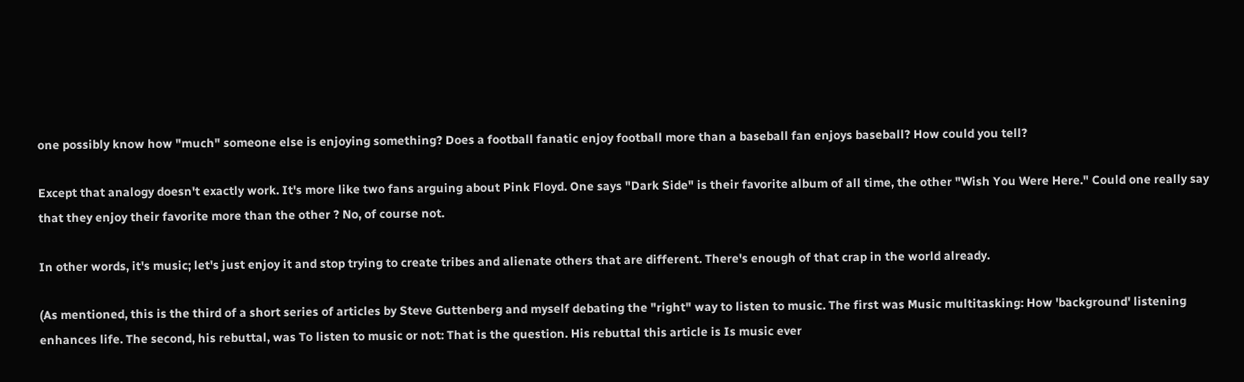one possibly know how "much" someone else is enjoying something? Does a football fanatic enjoy football more than a baseball fan enjoys baseball? How could you tell?

Except that analogy doesn't exactly work. It's more like two fans arguing about Pink Floyd. One says "Dark Side" is their favorite album of all time, the other "Wish You Were Here." Could one really say that they enjoy their favorite more than the other ? No, of course not.

In other words, it's music; let's just enjoy it and stop trying to create tribes and alienate others that are different. There's enough of that crap in the world already.

(As mentioned, this is the third of a short series of articles by Steve Guttenberg and myself debating the "right" way to listen to music. The first was Music multitasking: How 'background' listening enhances life. The second, his rebuttal, was To listen to music or not: That is the question. His rebuttal this article is Is music ever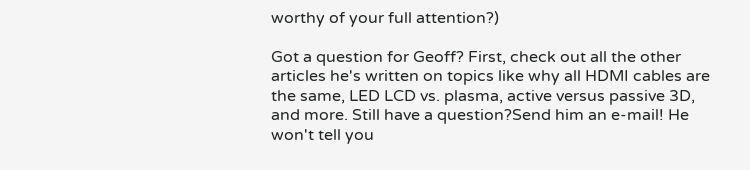worthy of your full attention?)

Got a question for Geoff? First, check out all the other articles he's written on topics like why all HDMI cables are the same, LED LCD vs. plasma, active versus passive 3D, and more. Still have a question?Send him an e-mail! He won't tell you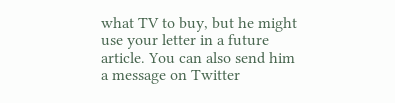what TV to buy, but he might use your letter in a future article. You can also send him a message on Twitter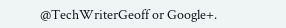@TechWriterGeoff or Google+.